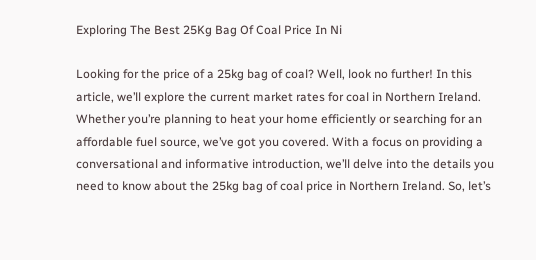Exploring The Best 25Kg Bag Of Coal Price In Ni

Looking for the price of a 25kg bag of coal? Well, look no further! In this article, we’ll explore the current market rates for coal in Northern Ireland. Whether you’re planning to heat your home efficiently or searching for an affordable fuel source, we’ve got you covered. With a focus on providing a conversational and informative introduction, we’ll delve into the details you need to know about the 25kg bag of coal price in Northern Ireland. So, let’s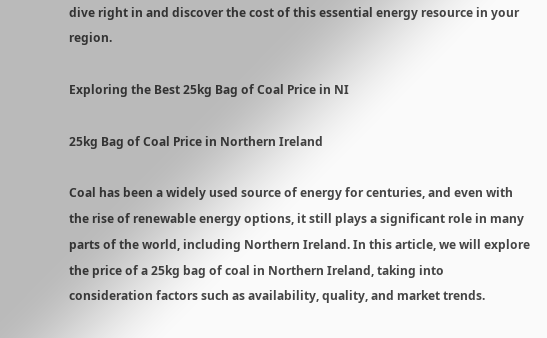dive right in and discover the cost of this essential energy resource in your region.

Exploring the Best 25kg Bag of Coal Price in NI

25kg Bag of Coal Price in Northern Ireland

Coal has been a widely used source of energy for centuries, and even with the rise of renewable energy options, it still plays a significant role in many parts of the world, including Northern Ireland. In this article, we will explore the price of a 25kg bag of coal in Northern Ireland, taking into consideration factors such as availability, quality, and market trends.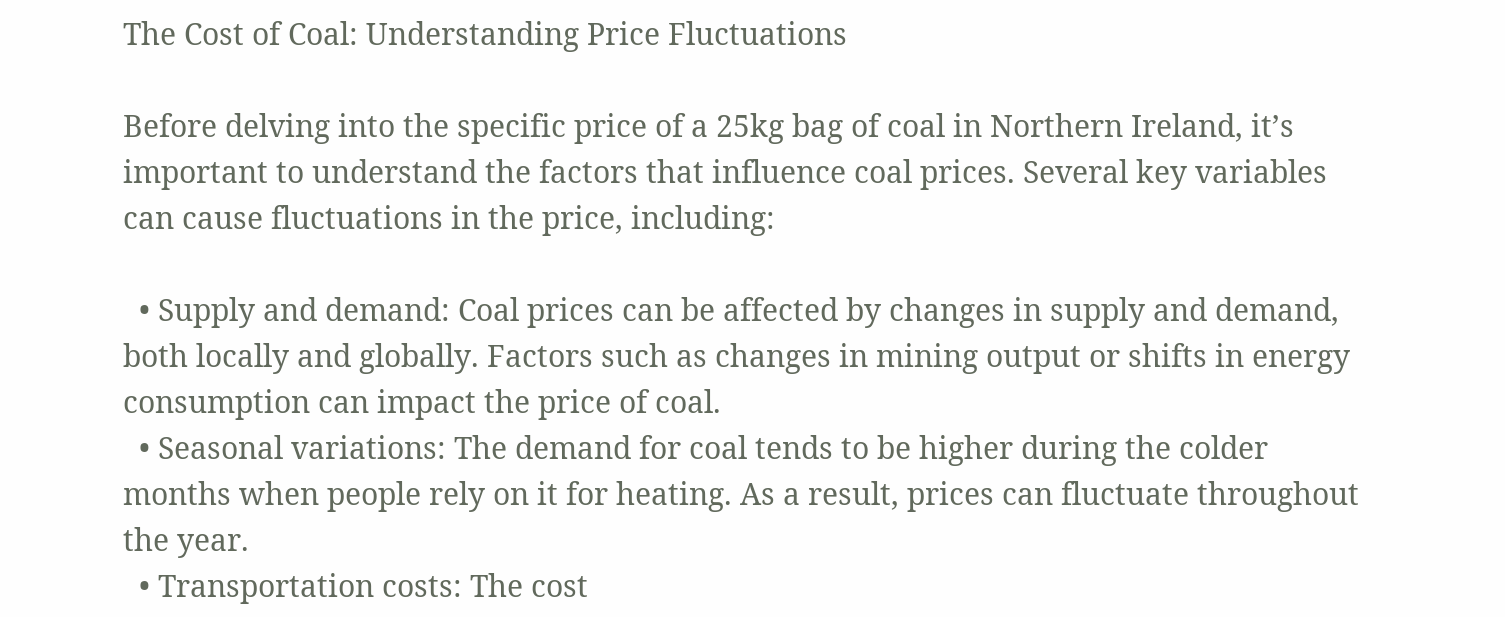The Cost of Coal: Understanding Price Fluctuations

Before delving into the specific price of a 25kg bag of coal in Northern Ireland, it’s important to understand the factors that influence coal prices. Several key variables can cause fluctuations in the price, including:

  • Supply and demand: Coal prices can be affected by changes in supply and demand, both locally and globally. Factors such as changes in mining output or shifts in energy consumption can impact the price of coal.
  • Seasonal variations: The demand for coal tends to be higher during the colder months when people rely on it for heating. As a result, prices can fluctuate throughout the year.
  • Transportation costs: The cost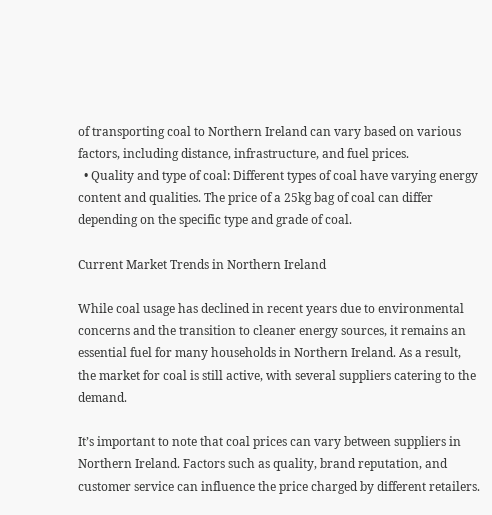of transporting coal to Northern Ireland can vary based on various factors, including distance, infrastructure, and fuel prices.
  • Quality and type of coal: Different types of coal have varying energy content and qualities. The price of a 25kg bag of coal can differ depending on the specific type and grade of coal.

Current Market Trends in Northern Ireland

While coal usage has declined in recent years due to environmental concerns and the transition to cleaner energy sources, it remains an essential fuel for many households in Northern Ireland. As a result, the market for coal is still active, with several suppliers catering to the demand.

It’s important to note that coal prices can vary between suppliers in Northern Ireland. Factors such as quality, brand reputation, and customer service can influence the price charged by different retailers.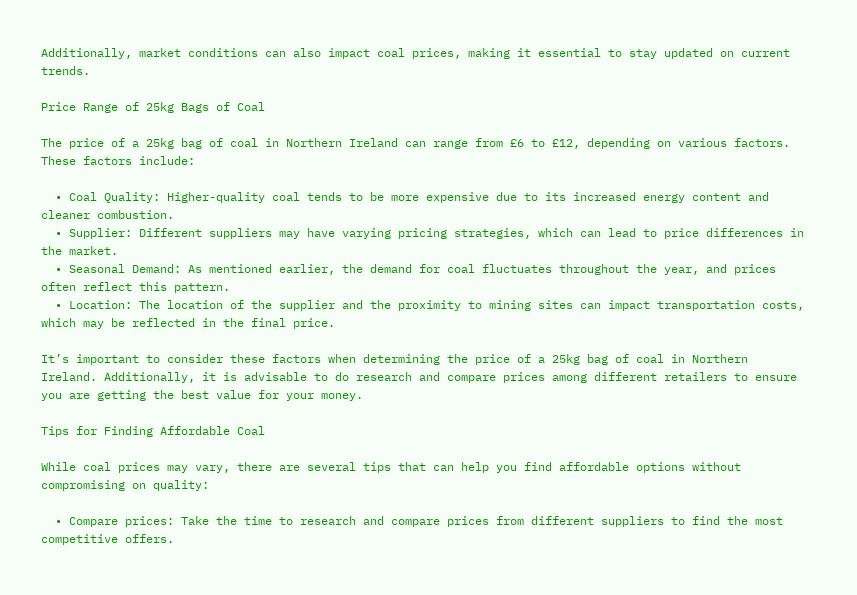Additionally, market conditions can also impact coal prices, making it essential to stay updated on current trends.

Price Range of 25kg Bags of Coal

The price of a 25kg bag of coal in Northern Ireland can range from £6 to £12, depending on various factors. These factors include:

  • Coal Quality: Higher-quality coal tends to be more expensive due to its increased energy content and cleaner combustion.
  • Supplier: Different suppliers may have varying pricing strategies, which can lead to price differences in the market.
  • Seasonal Demand: As mentioned earlier, the demand for coal fluctuates throughout the year, and prices often reflect this pattern.
  • Location: The location of the supplier and the proximity to mining sites can impact transportation costs, which may be reflected in the final price.

It’s important to consider these factors when determining the price of a 25kg bag of coal in Northern Ireland. Additionally, it is advisable to do research and compare prices among different retailers to ensure you are getting the best value for your money.

Tips for Finding Affordable Coal

While coal prices may vary, there are several tips that can help you find affordable options without compromising on quality:

  • Compare prices: Take the time to research and compare prices from different suppliers to find the most competitive offers.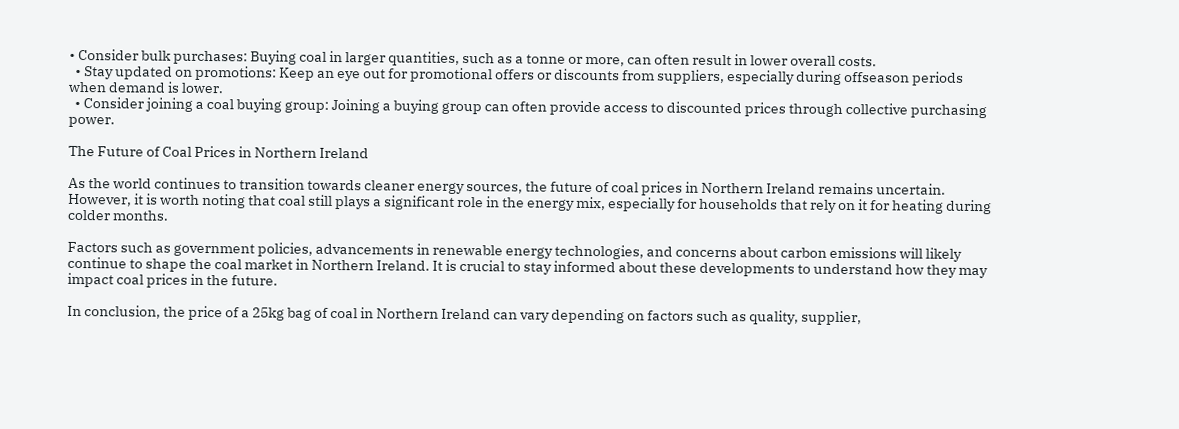• Consider bulk purchases: Buying coal in larger quantities, such as a tonne or more, can often result in lower overall costs.
  • Stay updated on promotions: Keep an eye out for promotional offers or discounts from suppliers, especially during offseason periods when demand is lower.
  • Consider joining a coal buying group: Joining a buying group can often provide access to discounted prices through collective purchasing power.

The Future of Coal Prices in Northern Ireland

As the world continues to transition towards cleaner energy sources, the future of coal prices in Northern Ireland remains uncertain. However, it is worth noting that coal still plays a significant role in the energy mix, especially for households that rely on it for heating during colder months.

Factors such as government policies, advancements in renewable energy technologies, and concerns about carbon emissions will likely continue to shape the coal market in Northern Ireland. It is crucial to stay informed about these developments to understand how they may impact coal prices in the future.

In conclusion, the price of a 25kg bag of coal in Northern Ireland can vary depending on factors such as quality, supplier,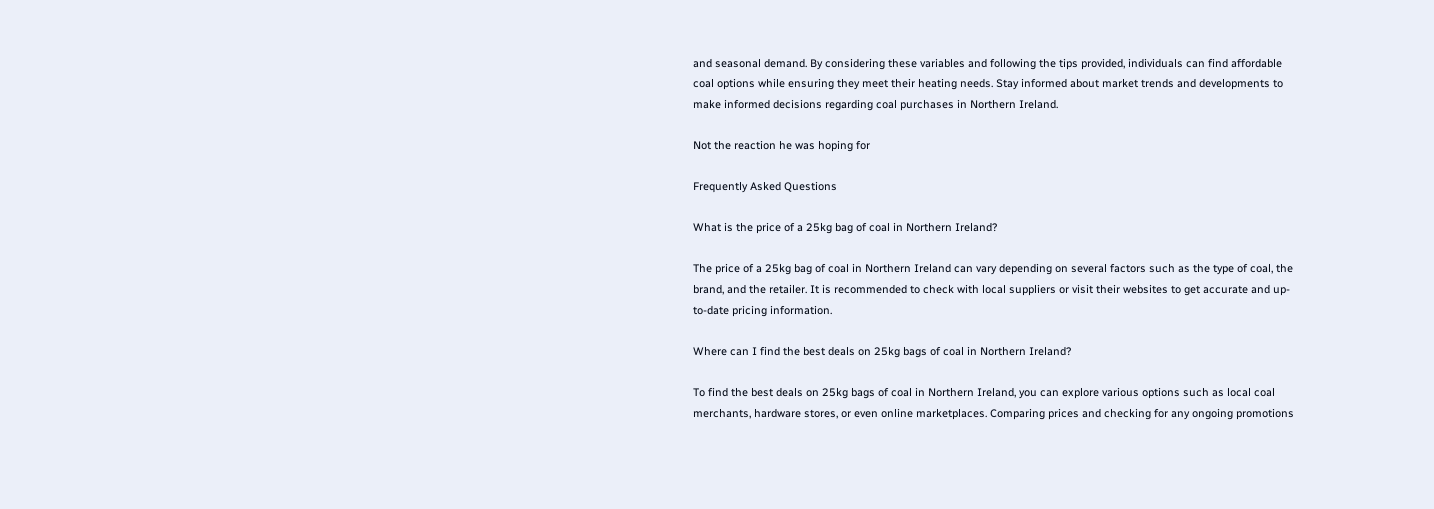and seasonal demand. By considering these variables and following the tips provided, individuals can find affordable coal options while ensuring they meet their heating needs. Stay informed about market trends and developments to make informed decisions regarding coal purchases in Northern Ireland.

Not the reaction he was hoping for

Frequently Asked Questions

What is the price of a 25kg bag of coal in Northern Ireland?

The price of a 25kg bag of coal in Northern Ireland can vary depending on several factors such as the type of coal, the brand, and the retailer. It is recommended to check with local suppliers or visit their websites to get accurate and up-to-date pricing information.

Where can I find the best deals on 25kg bags of coal in Northern Ireland?

To find the best deals on 25kg bags of coal in Northern Ireland, you can explore various options such as local coal merchants, hardware stores, or even online marketplaces. Comparing prices and checking for any ongoing promotions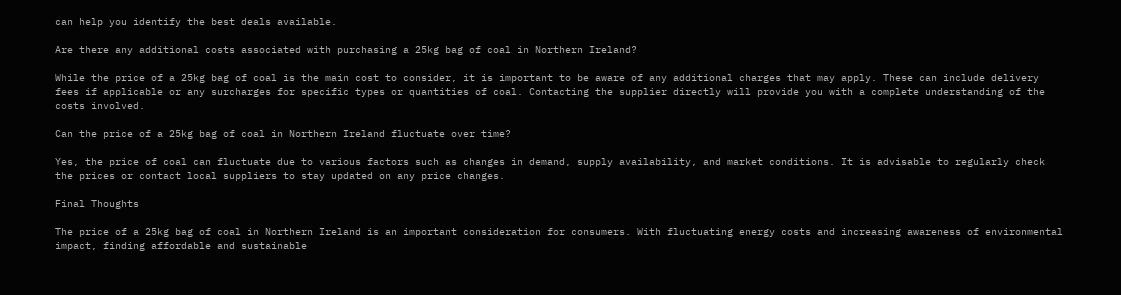can help you identify the best deals available.

Are there any additional costs associated with purchasing a 25kg bag of coal in Northern Ireland?

While the price of a 25kg bag of coal is the main cost to consider, it is important to be aware of any additional charges that may apply. These can include delivery fees if applicable or any surcharges for specific types or quantities of coal. Contacting the supplier directly will provide you with a complete understanding of the costs involved.

Can the price of a 25kg bag of coal in Northern Ireland fluctuate over time?

Yes, the price of coal can fluctuate due to various factors such as changes in demand, supply availability, and market conditions. It is advisable to regularly check the prices or contact local suppliers to stay updated on any price changes.

Final Thoughts

The price of a 25kg bag of coal in Northern Ireland is an important consideration for consumers. With fluctuating energy costs and increasing awareness of environmental impact, finding affordable and sustainable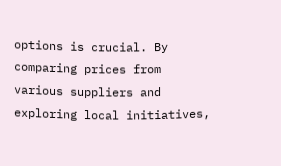options is crucial. By comparing prices from various suppliers and exploring local initiatives,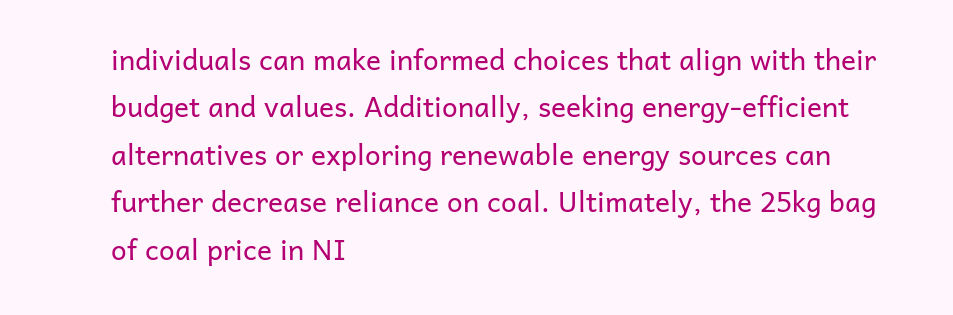individuals can make informed choices that align with their budget and values. Additionally, seeking energy-efficient alternatives or exploring renewable energy sources can further decrease reliance on coal. Ultimately, the 25kg bag of coal price in NI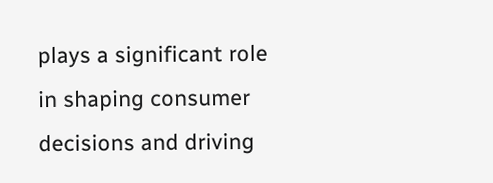plays a significant role in shaping consumer decisions and driving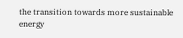the transition towards more sustainable energy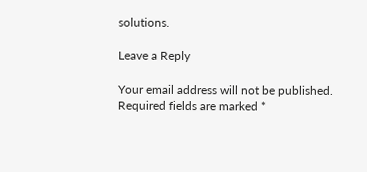solutions.

Leave a Reply

Your email address will not be published. Required fields are marked *